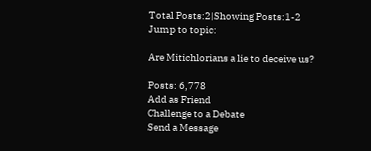Total Posts:2|Showing Posts:1-2
Jump to topic:

Are Mitichlorians a lie to deceive us?

Posts: 6,778
Add as Friend
Challenge to a Debate
Send a Message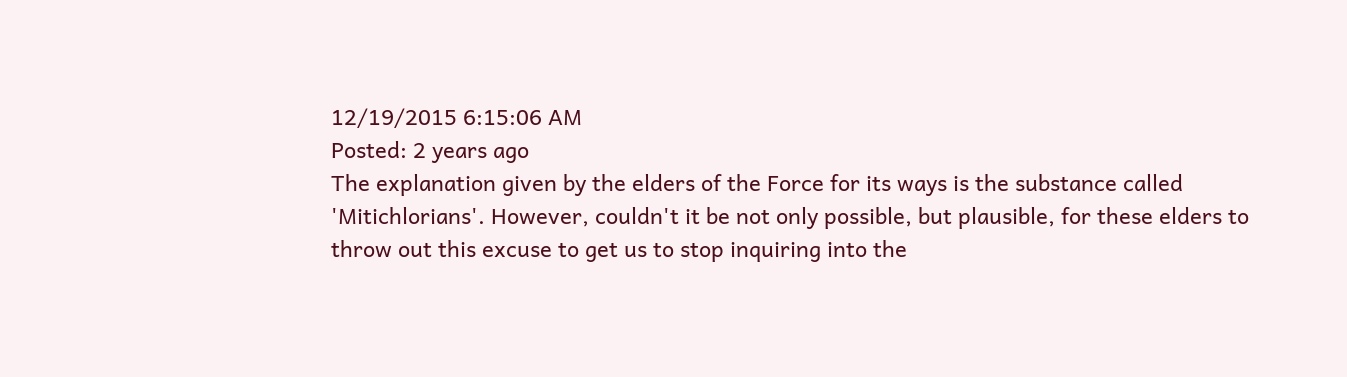12/19/2015 6:15:06 AM
Posted: 2 years ago
The explanation given by the elders of the Force for its ways is the substance called 'Mitichlorians'. However, couldn't it be not only possible, but plausible, for these elders to throw out this excuse to get us to stop inquiring into the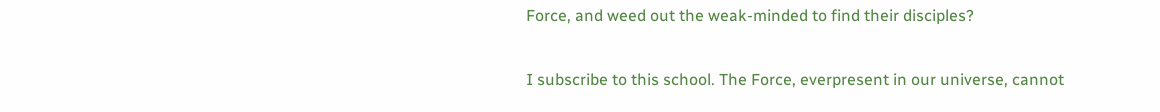Force, and weed out the weak-minded to find their disciples?

I subscribe to this school. The Force, everpresent in our universe, cannot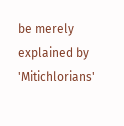be merely explained by 'Mitichlorians'